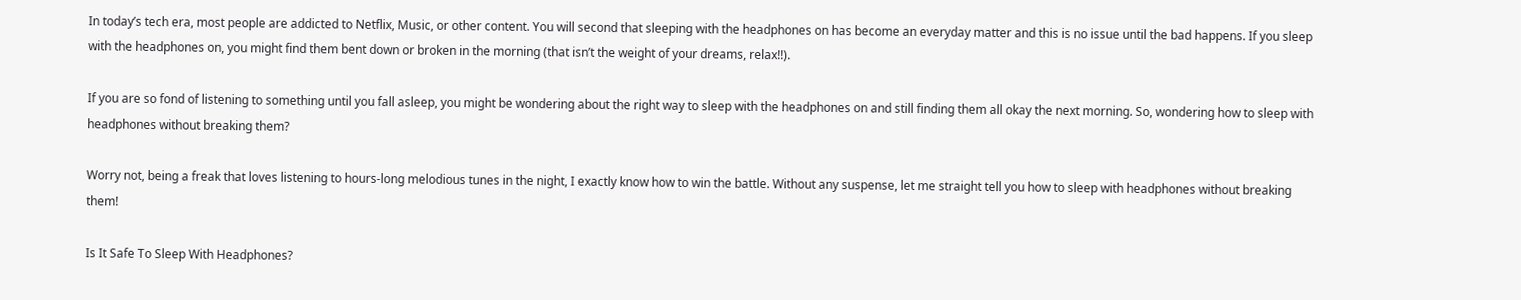In today’s tech era, most people are addicted to Netflix, Music, or other content. You will second that sleeping with the headphones on has become an everyday matter and this is no issue until the bad happens. If you sleep with the headphones on, you might find them bent down or broken in the morning (that isn’t the weight of your dreams, relax!!).

If you are so fond of listening to something until you fall asleep, you might be wondering about the right way to sleep with the headphones on and still finding them all okay the next morning. So, wondering how to sleep with headphones without breaking them?

Worry not, being a freak that loves listening to hours-long melodious tunes in the night, I exactly know how to win the battle. Without any suspense, let me straight tell you how to sleep with headphones without breaking them!

Is It Safe To Sleep With Headphones?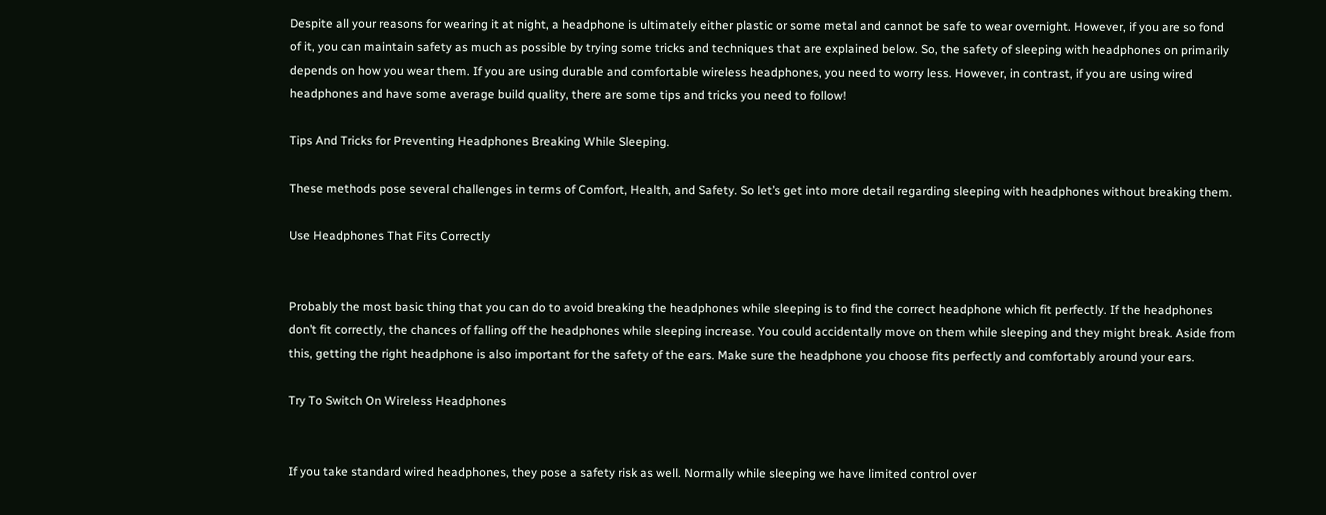Despite all your reasons for wearing it at night, a headphone is ultimately either plastic or some metal and cannot be safe to wear overnight. However, if you are so fond of it, you can maintain safety as much as possible by trying some tricks and techniques that are explained below. So, the safety of sleeping with headphones on primarily depends on how you wear them. If you are using durable and comfortable wireless headphones, you need to worry less. However, in contrast, if you are using wired headphones and have some average build quality, there are some tips and tricks you need to follow!

Tips And Tricks for Preventing Headphones Breaking While Sleeping.

These methods pose several challenges in terms of Comfort, Health, and Safety. So let’s get into more detail regarding sleeping with headphones without breaking them.

Use Headphones That Fits Correctly


Probably the most basic thing that you can do to avoid breaking the headphones while sleeping is to find the correct headphone which fit perfectly. If the headphones don’t fit correctly, the chances of falling off the headphones while sleeping increase. You could accidentally move on them while sleeping and they might break. Aside from this, getting the right headphone is also important for the safety of the ears. Make sure the headphone you choose fits perfectly and comfortably around your ears.

Try To Switch On Wireless Headphones


If you take standard wired headphones, they pose a safety risk as well. Normally while sleeping we have limited control over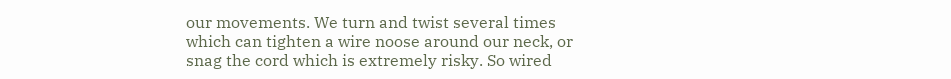our movements. We turn and twist several times which can tighten a wire noose around our neck, or snag the cord which is extremely risky. So wired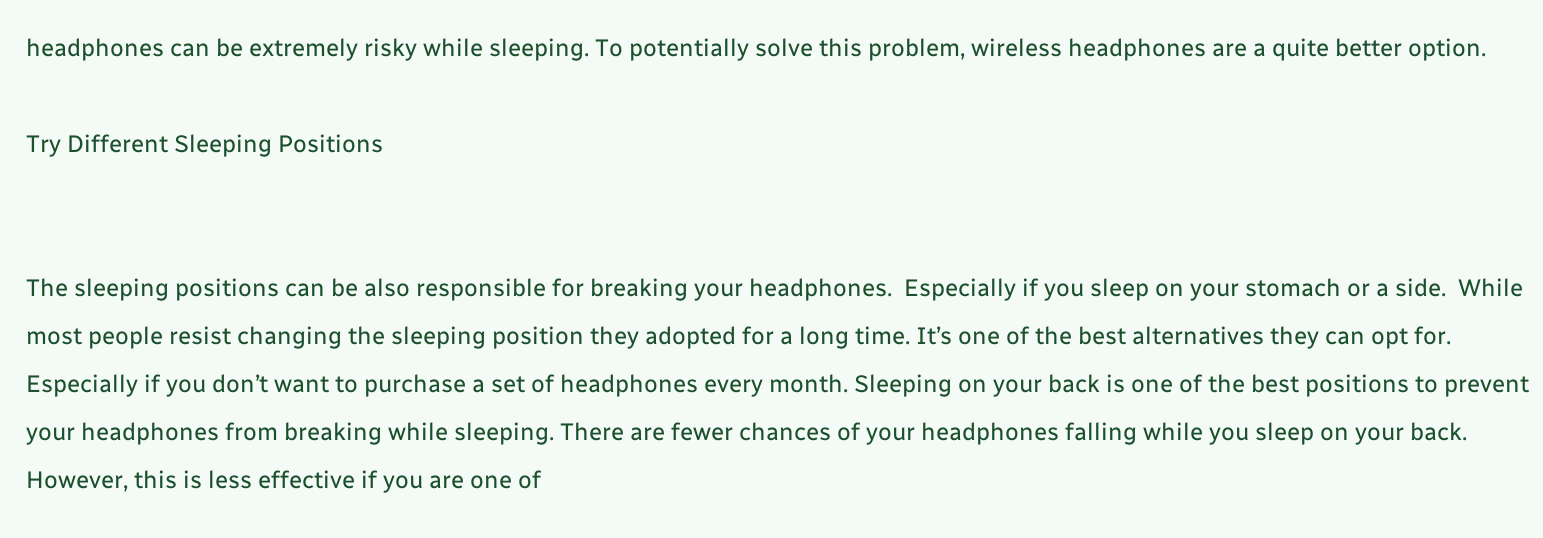headphones can be extremely risky while sleeping. To potentially solve this problem, wireless headphones are a quite better option.

Try Different Sleeping Positions


The sleeping positions can be also responsible for breaking your headphones.  Especially if you sleep on your stomach or a side.  While most people resist changing the sleeping position they adopted for a long time. It’s one of the best alternatives they can opt for.  Especially if you don’t want to purchase a set of headphones every month. Sleeping on your back is one of the best positions to prevent your headphones from breaking while sleeping. There are fewer chances of your headphones falling while you sleep on your back. However, this is less effective if you are one of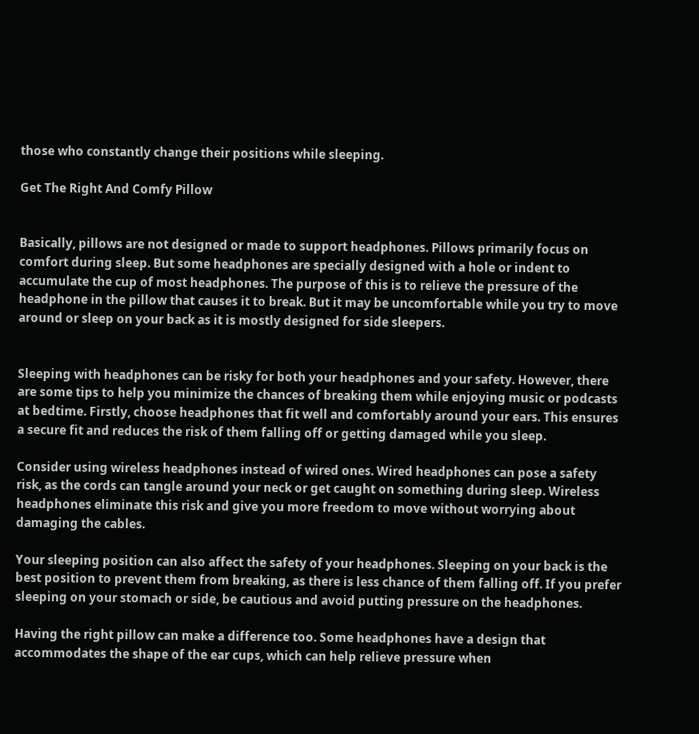those who constantly change their positions while sleeping.

Get The Right And Comfy Pillow


Basically, pillows are not designed or made to support headphones. Pillows primarily focus on comfort during sleep. But some headphones are specially designed with a hole or indent to accumulate the cup of most headphones. The purpose of this is to relieve the pressure of the headphone in the pillow that causes it to break. But it may be uncomfortable while you try to move around or sleep on your back as it is mostly designed for side sleepers.


Sleeping with headphones can be risky for both your headphones and your safety. However, there are some tips to help you minimize the chances of breaking them while enjoying music or podcasts at bedtime. Firstly, choose headphones that fit well and comfortably around your ears. This ensures a secure fit and reduces the risk of them falling off or getting damaged while you sleep.

Consider using wireless headphones instead of wired ones. Wired headphones can pose a safety risk, as the cords can tangle around your neck or get caught on something during sleep. Wireless headphones eliminate this risk and give you more freedom to move without worrying about damaging the cables.

Your sleeping position can also affect the safety of your headphones. Sleeping on your back is the best position to prevent them from breaking, as there is less chance of them falling off. If you prefer sleeping on your stomach or side, be cautious and avoid putting pressure on the headphones.

Having the right pillow can make a difference too. Some headphones have a design that accommodates the shape of the ear cups, which can help relieve pressure when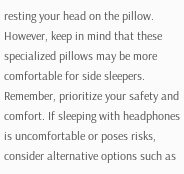resting your head on the pillow. However, keep in mind that these specialized pillows may be more comfortable for side sleepers. Remember, prioritize your safety and comfort. If sleeping with headphones is uncomfortable or poses risks, consider alternative options such as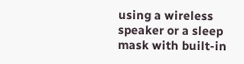using a wireless speaker or a sleep mask with built-in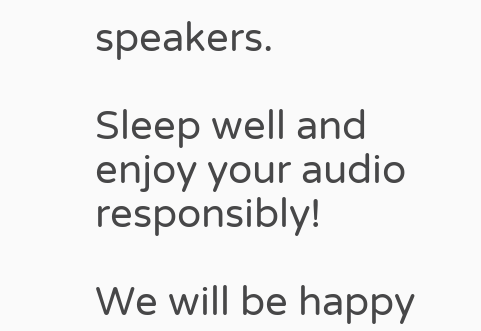speakers.

Sleep well and enjoy your audio responsibly!

We will be happy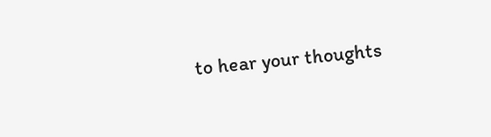to hear your thoughts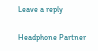Leave a reply

Headphone Partner